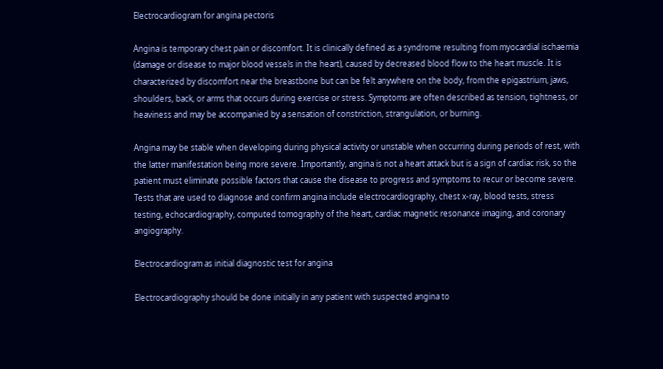Electrocardiogram for angina pectoris

Angina is temporary chest pain or discomfort. It is clinically defined as a syndrome resulting from myocardial ischaemia (damage or disease to major blood vessels in the heart), caused by decreased blood flow to the heart muscle. It is characterized by discomfort near the breastbone but can be felt anywhere on the body, from the epigastrium, jaws, shoulders, back, or arms that occurs during exercise or stress. Symptoms are often described as tension, tightness, or heaviness and may be accompanied by a sensation of constriction, strangulation, or burning.

Angina may be stable when developing during physical activity or unstable when occurring during periods of rest, with the latter manifestation being more severe. Importantly, angina is not a heart attack but is a sign of cardiac risk, so the patient must eliminate possible factors that cause the disease to progress and symptoms to recur or become severe. Tests that are used to diagnose and confirm angina include electrocardiography, chest x-ray, blood tests, stress testing, echocardiography, computed tomography of the heart, cardiac magnetic resonance imaging, and coronary angiography.

Electrocardiogram as initial diagnostic test for angina

Electrocardiography should be done initially in any patient with suspected angina to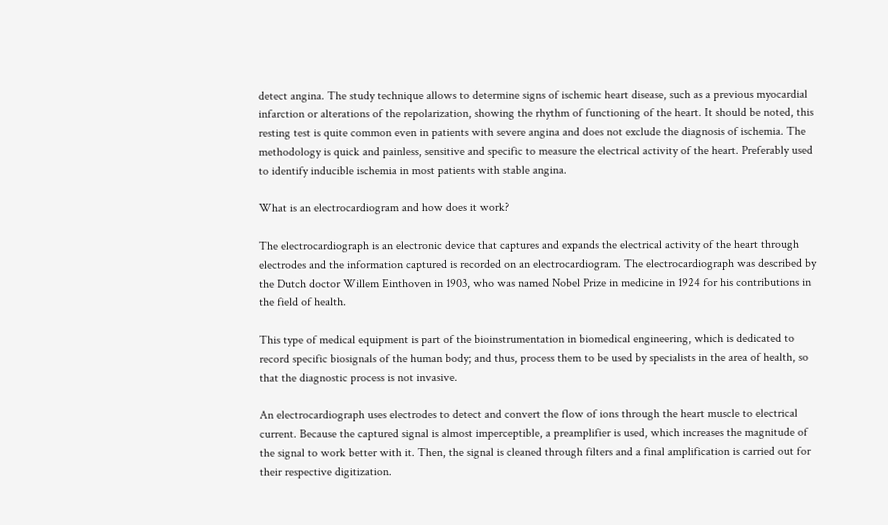detect angina. The study technique allows to determine signs of ischemic heart disease, such as a previous myocardial infarction or alterations of the repolarization, showing the rhythm of functioning of the heart. It should be noted, this resting test is quite common even in patients with severe angina and does not exclude the diagnosis of ischemia. The methodology is quick and painless, sensitive and specific to measure the electrical activity of the heart. Preferably used to identify inducible ischemia in most patients with stable angina.

What is an electrocardiogram and how does it work?

The electrocardiograph is an electronic device that captures and expands the electrical activity of the heart through electrodes and the information captured is recorded on an electrocardiogram. The electrocardiograph was described by the Dutch doctor Willem Einthoven in 1903, who was named Nobel Prize in medicine in 1924 for his contributions in the field of health.

This type of medical equipment is part of the bioinstrumentation in biomedical engineering, which is dedicated to record specific biosignals of the human body; and thus, process them to be used by specialists in the area of health, so that the diagnostic process is not invasive.

An electrocardiograph uses electrodes to detect and convert the flow of ions through the heart muscle to electrical current. Because the captured signal is almost imperceptible, a preamplifier is used, which increases the magnitude of the signal to work better with it. Then, the signal is cleaned through filters and a final amplification is carried out for their respective digitization.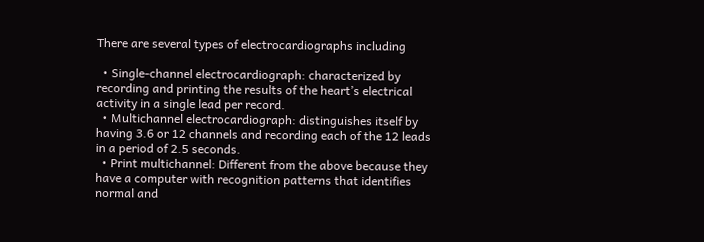There are several types of electrocardiographs including

  • Single-channel electrocardiograph: characterized by recording and printing the results of the heart’s electrical activity in a single lead per record.
  • Multichannel electrocardiograph: distinguishes itself by having 3.6 or 12 channels and recording each of the 12 leads in a period of 2.5 seconds.
  • Print multichannel: Different from the above because they have a computer with recognition patterns that identifies normal and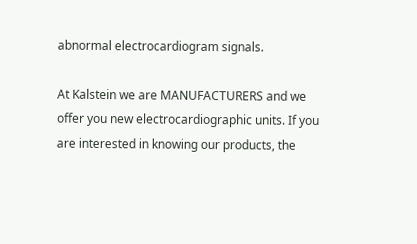abnormal electrocardiogram signals.

At Kalstein we are MANUFACTURERS and we offer you new electrocardiographic units. If you are interested in knowing our products, the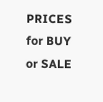PRICES for BUY or SALE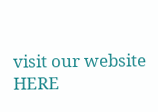visit our website HERE